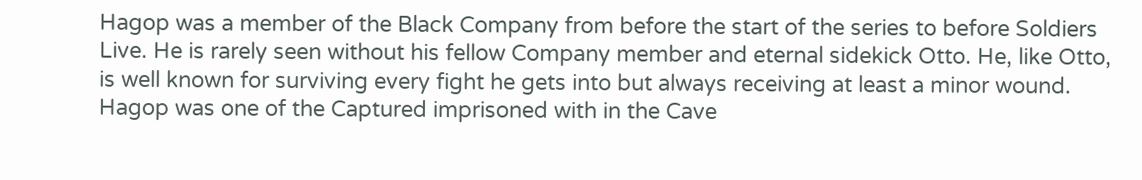Hagop was a member of the Black Company from before the start of the series to before Soldiers Live. He is rarely seen without his fellow Company member and eternal sidekick Otto. He, like Otto, is well known for surviving every fight he gets into but always receiving at least a minor wound. Hagop was one of the Captured imprisoned with in the Cave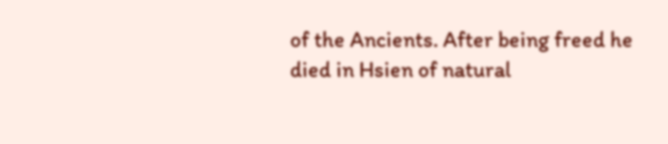of the Ancients. After being freed he died in Hsien of natural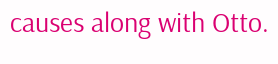causes along with Otto.